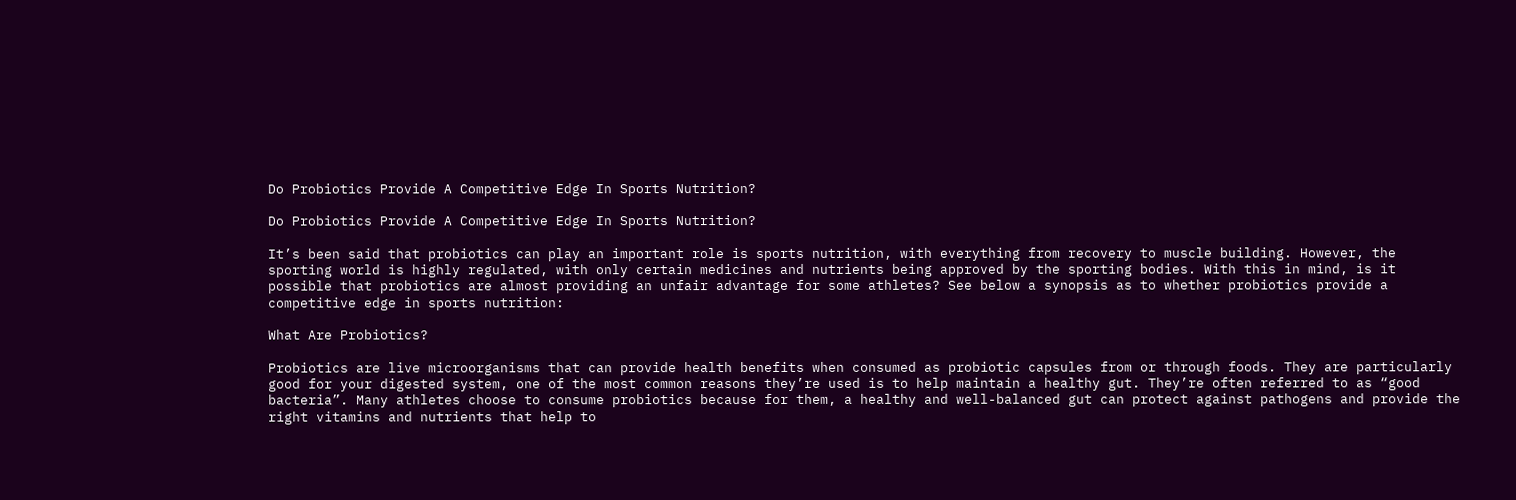Do Probiotics Provide A Competitive Edge In Sports Nutrition?

Do Probiotics Provide A Competitive Edge In Sports Nutrition?

It’s been said that probiotics can play an important role is sports nutrition, with everything from recovery to muscle building. However, the sporting world is highly regulated, with only certain medicines and nutrients being approved by the sporting bodies. With this in mind, is it possible that probiotics are almost providing an unfair advantage for some athletes? See below a synopsis as to whether probiotics provide a competitive edge in sports nutrition:

What Are Probiotics?

Probiotics are live microorganisms that can provide health benefits when consumed as probiotic capsules from or through foods. They are particularly good for your digested system, one of the most common reasons they’re used is to help maintain a healthy gut. They’re often referred to as “good bacteria”. Many athletes choose to consume probiotics because for them, a healthy and well-balanced gut can protect against pathogens and provide the right vitamins and nutrients that help to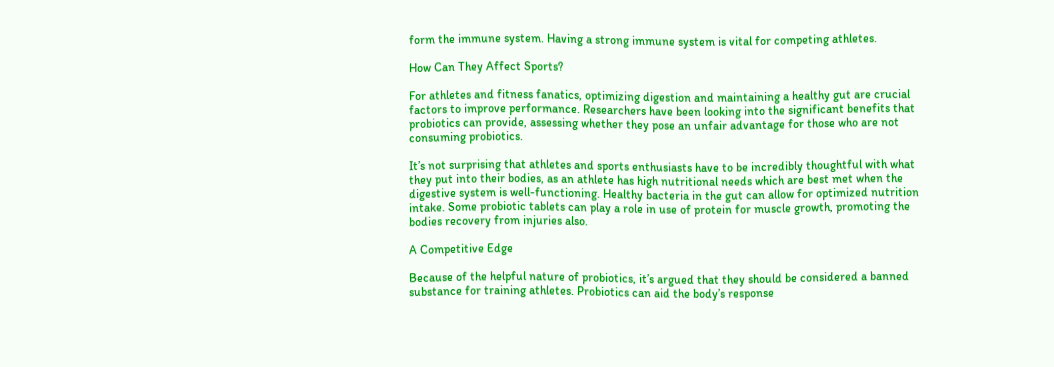form the immune system. Having a strong immune system is vital for competing athletes.

How Can They Affect Sports?

For athletes and fitness fanatics, optimizing digestion and maintaining a healthy gut are crucial factors to improve performance. Researchers have been looking into the significant benefits that probiotics can provide, assessing whether they pose an unfair advantage for those who are not consuming probiotics.

It’s not surprising that athletes and sports enthusiasts have to be incredibly thoughtful with what they put into their bodies, as an athlete has high nutritional needs which are best met when the digestive system is well-functioning. Healthy bacteria in the gut can allow for optimized nutrition intake. Some probiotic tablets can play a role in use of protein for muscle growth, promoting the bodies recovery from injuries also.

A Competitive Edge

Because of the helpful nature of probiotics, it’s argued that they should be considered a banned substance for training athletes. Probiotics can aid the body’s response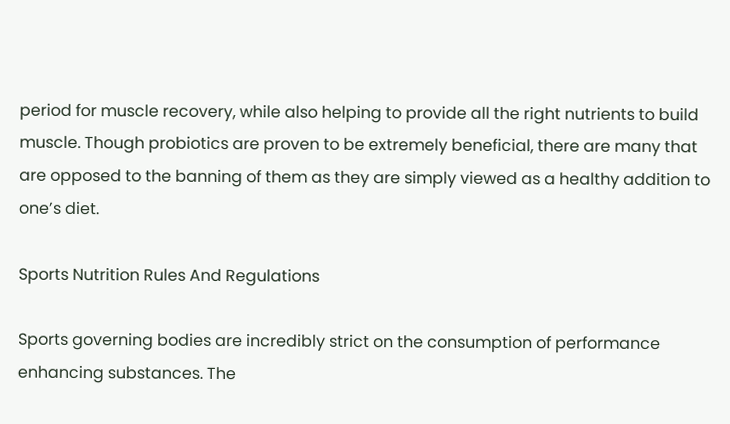period for muscle recovery, while also helping to provide all the right nutrients to build muscle. Though probiotics are proven to be extremely beneficial, there are many that are opposed to the banning of them as they are simply viewed as a healthy addition to one’s diet.

Sports Nutrition Rules And Regulations

Sports governing bodies are incredibly strict on the consumption of performance enhancing substances. The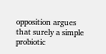opposition argues that surely a simple probiotic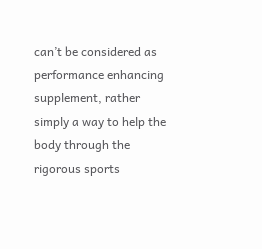can’t be considered as performance enhancing supplement, rather simply a way to help the body through the rigorous sports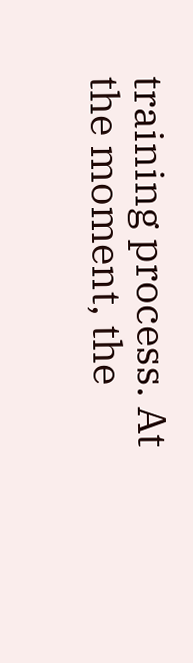training process. At the moment, the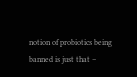notion of probiotics being banned is just that –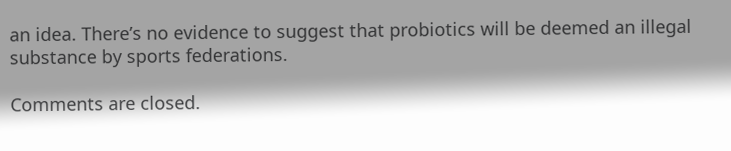an idea. There’s no evidence to suggest that probiotics will be deemed an illegal substance by sports federations.

Comments are closed.